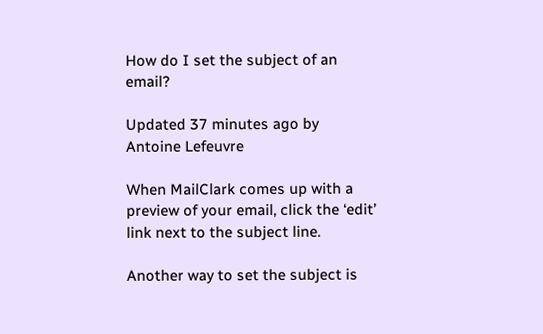How do I set the subject of an email?

Updated 37 minutes ago by Antoine Lefeuvre

When MailClark comes up with a preview of your email, click the ‘edit’ link next to the subject line.

Another way to set the subject is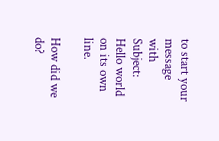to start your message with Subject: Hello world on its own line.

How did we do?